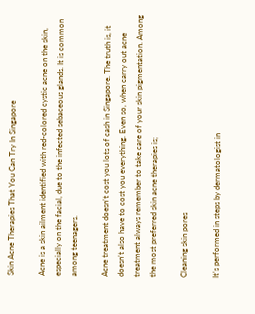Skin Acne Therapies That You Can Try In Singapore

Acne is a skin ailment identified with red-colored cystic acne on the skin, especially on the facial, due to the infected sebaceous glands. It is common among teenagers.

Acne treatment doesn’t cost you lots of cash in Singapore. The truth is, it doesn’t also have to cost you everything. Even so, when carry out acne treatment always remember to take care of your skin pigmentation. Among the most preferred skin acne therapies is;

Cleaning skin pores

It’s performed in steps by dermatologist in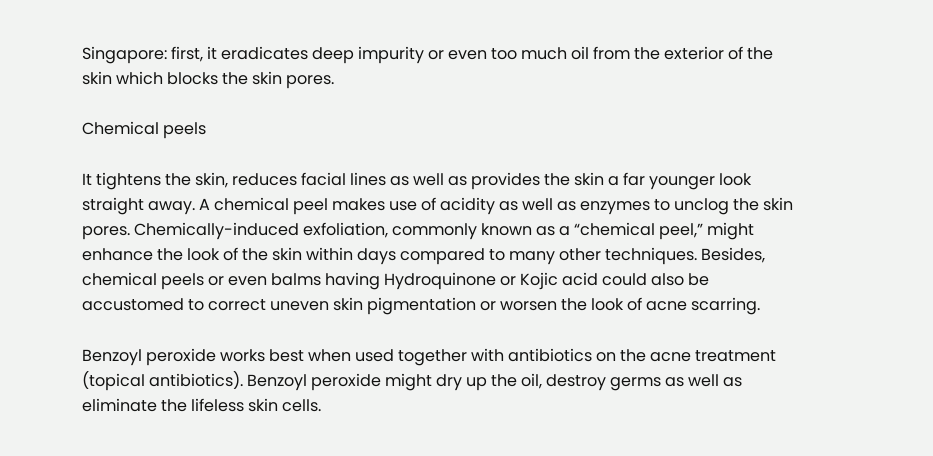Singapore: first, it eradicates deep impurity or even too much oil from the exterior of the skin which blocks the skin pores.

Chemical peels

It tightens the skin, reduces facial lines as well as provides the skin a far younger look straight away. A chemical peel makes use of acidity as well as enzymes to unclog the skin pores. Chemically-induced exfoliation, commonly known as a “chemical peel,” might enhance the look of the skin within days compared to many other techniques. Besides, chemical peels or even balms having Hydroquinone or Kojic acid could also be accustomed to correct uneven skin pigmentation or worsen the look of acne scarring.

Benzoyl peroxide works best when used together with antibiotics on the acne treatment (topical antibiotics). Benzoyl peroxide might dry up the oil, destroy germs as well as eliminate the lifeless skin cells.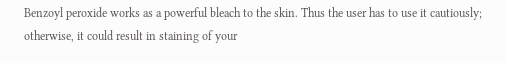Benzoyl peroxide works as a powerful bleach to the skin. Thus the user has to use it cautiously; otherwise, it could result in staining of your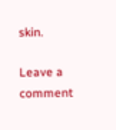skin.

Leave a comment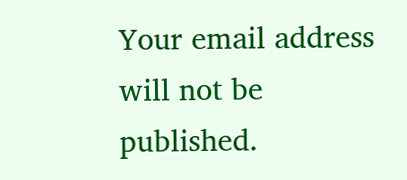Your email address will not be published.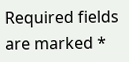Required fields are marked *